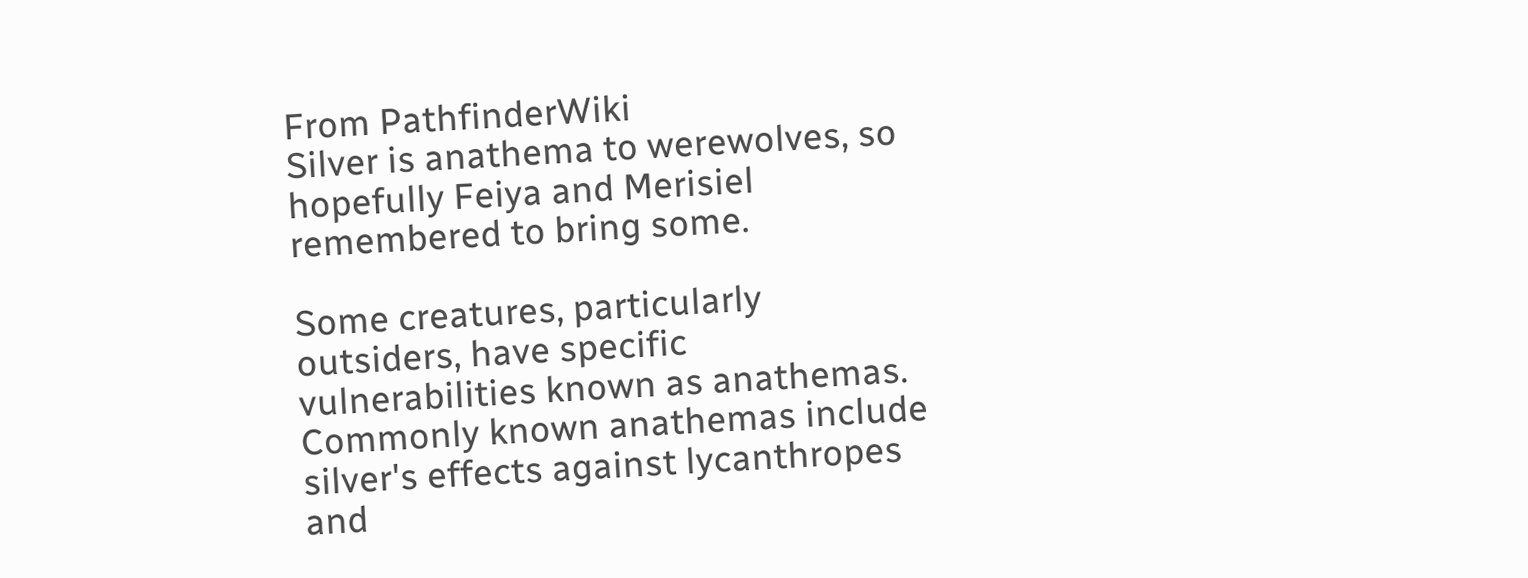From PathfinderWiki
Silver is anathema to werewolves, so hopefully Feiya and Merisiel remembered to bring some.

Some creatures, particularly outsiders, have specific vulnerabilities known as anathemas. Commonly known anathemas include silver's effects against lycanthropes and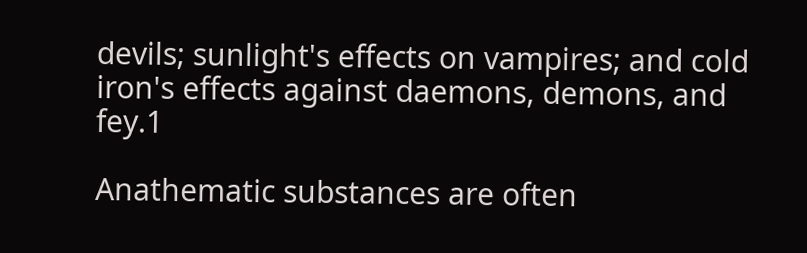devils; sunlight's effects on vampires; and cold iron's effects against daemons, demons, and fey.1

Anathematic substances are often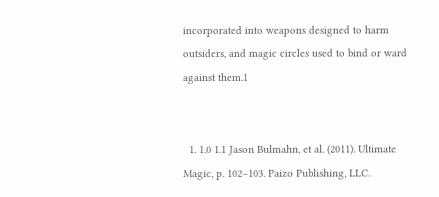incorporated into weapons designed to harm outsiders, and magic circles used to bind or ward against them.1


  1. 1.0 1.1 Jason Bulmahn, et al. (2011). Ultimate Magic, p. 102–103. Paizo Publishing, LLC.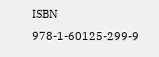ISBN 978-1-60125-299-9